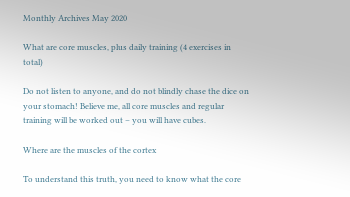Monthly Archives May 2020

What are core muscles, plus daily training (4 exercises in total)

Do not listen to anyone, and do not blindly chase the dice on your stomach! Believe me, all core muscles and regular training will be worked out – you will have cubes.

Where are the muscles of the cortex

To understand this truth, you need to know what the core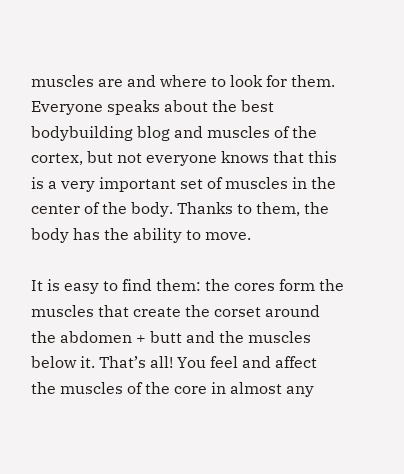muscles are and where to look for them. Everyone speaks about the best bodybuilding blog and muscles of the cortex, but not everyone knows that this is a very important set of muscles in the center of the body. Thanks to them, the body has the ability to move.

It is easy to find them: the cores form the muscles that create the corset around the abdomen + butt and the muscles below it. That’s all! You feel and affect the muscles of the core in almost any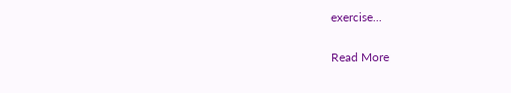exercise...

Read More